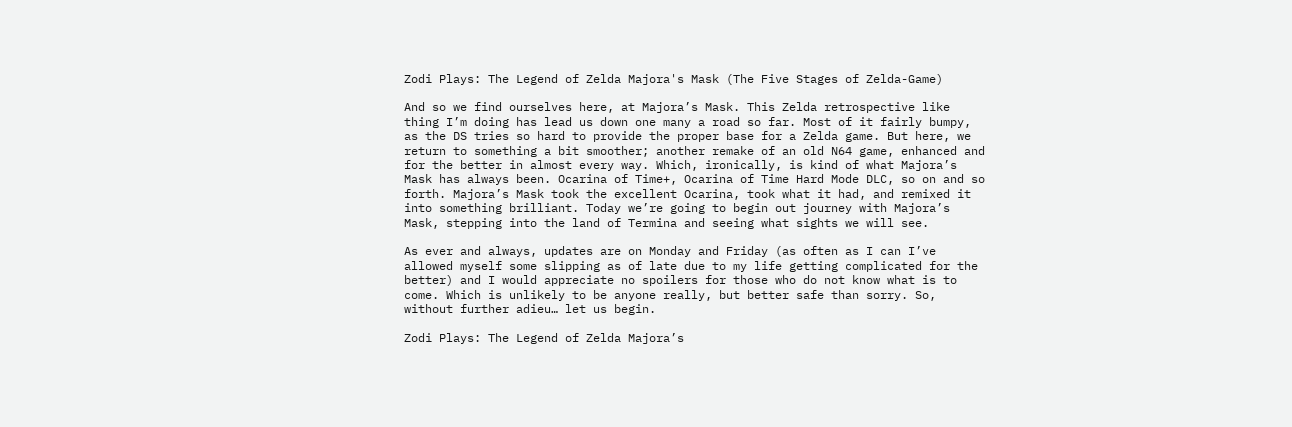Zodi Plays: The Legend of Zelda Majora's Mask (The Five Stages of Zelda-Game)

And so we find ourselves here, at Majora’s Mask. This Zelda retrospective like thing I’m doing has lead us down one many a road so far. Most of it fairly bumpy, as the DS tries so hard to provide the proper base for a Zelda game. But here, we return to something a bit smoother; another remake of an old N64 game, enhanced and for the better in almost every way. Which, ironically, is kind of what Majora’s Mask has always been. Ocarina of Time+, Ocarina of Time Hard Mode DLC, so on and so forth. Majora’s Mask took the excellent Ocarina, took what it had, and remixed it into something brilliant. Today we’re going to begin out journey with Majora’s Mask, stepping into the land of Termina and seeing what sights we will see.

As ever and always, updates are on Monday and Friday (as often as I can I’ve allowed myself some slipping as of late due to my life getting complicated for the better) and I would appreciate no spoilers for those who do not know what is to come. Which is unlikely to be anyone really, but better safe than sorry. So, without further adieu… let us begin.

Zodi Plays: The Legend of Zelda Majora’s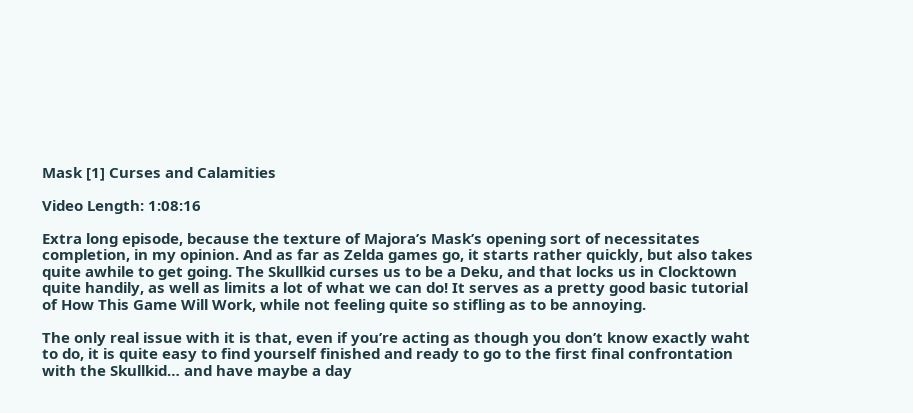Mask [1] Curses and Calamities

Video Length: 1:08:16

Extra long episode, because the texture of Majora’s Mask’s opening sort of necessitates completion, in my opinion. And as far as Zelda games go, it starts rather quickly, but also takes quite awhile to get going. The Skullkid curses us to be a Deku, and that locks us in Clocktown quite handily, as well as limits a lot of what we can do! It serves as a pretty good basic tutorial of How This Game Will Work, while not feeling quite so stifling as to be annoying.

The only real issue with it is that, even if you’re acting as though you don’t know exactly waht to do, it is quite easy to find yourself finished and ready to go to the first final confrontation with the Skullkid… and have maybe a day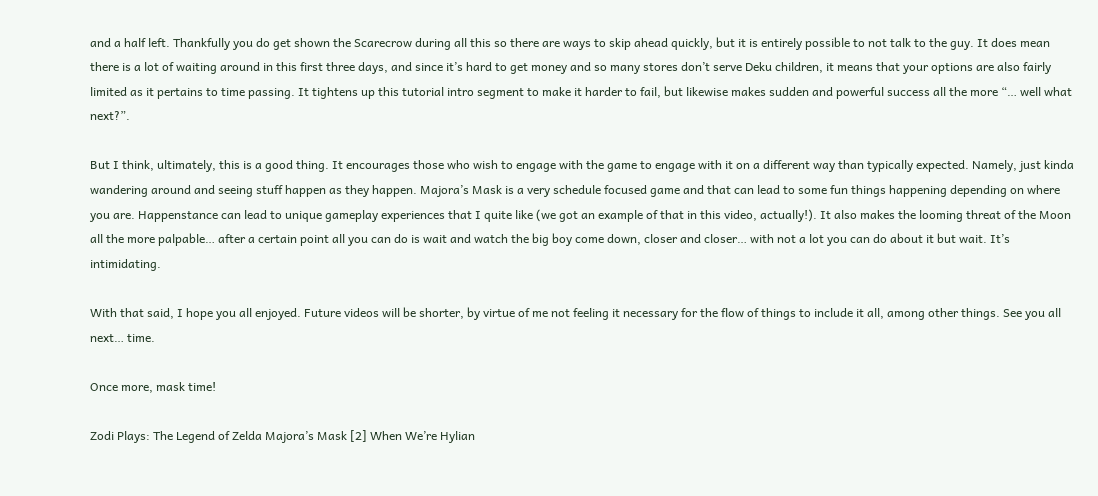and a half left. Thankfully you do get shown the Scarecrow during all this so there are ways to skip ahead quickly, but it is entirely possible to not talk to the guy. It does mean there is a lot of waiting around in this first three days, and since it’s hard to get money and so many stores don’t serve Deku children, it means that your options are also fairly limited as it pertains to time passing. It tightens up this tutorial intro segment to make it harder to fail, but likewise makes sudden and powerful success all the more “… well what next?”.

But I think, ultimately, this is a good thing. It encourages those who wish to engage with the game to engage with it on a different way than typically expected. Namely, just kinda wandering around and seeing stuff happen as they happen. Majora’s Mask is a very schedule focused game and that can lead to some fun things happening depending on where you are. Happenstance can lead to unique gameplay experiences that I quite like (we got an example of that in this video, actually!). It also makes the looming threat of the Moon all the more palpable… after a certain point all you can do is wait and watch the big boy come down, closer and closer… with not a lot you can do about it but wait. It’s intimidating.

With that said, I hope you all enjoyed. Future videos will be shorter, by virtue of me not feeling it necessary for the flow of things to include it all, among other things. See you all next… time.

Once more, mask time!

Zodi Plays: The Legend of Zelda Majora’s Mask [2] When We’re Hylian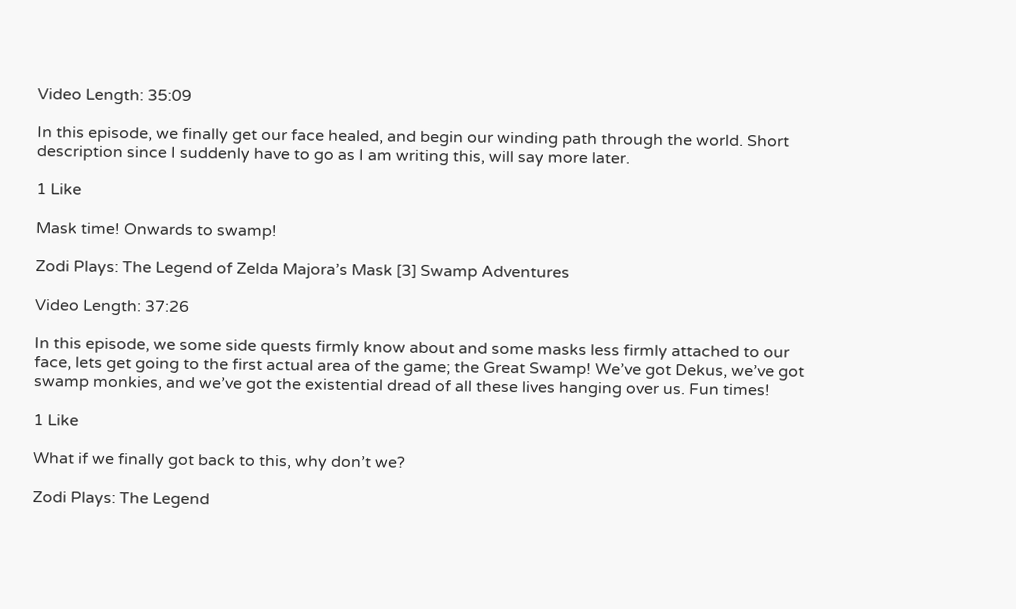Video Length: 35:09

In this episode, we finally get our face healed, and begin our winding path through the world. Short description since I suddenly have to go as I am writing this, will say more later.

1 Like

Mask time! Onwards to swamp!

Zodi Plays: The Legend of Zelda Majora’s Mask [3] Swamp Adventures

Video Length: 37:26

In this episode, we some side quests firmly know about and some masks less firmly attached to our face, lets get going to the first actual area of the game; the Great Swamp! We’ve got Dekus, we’ve got swamp monkies, and we’ve got the existential dread of all these lives hanging over us. Fun times!

1 Like

What if we finally got back to this, why don’t we?

Zodi Plays: The Legend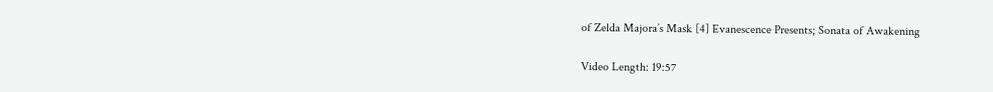of Zelda Majora’s Mask [4] Evanescence Presents; Sonata of Awakening

Video Length: 19:57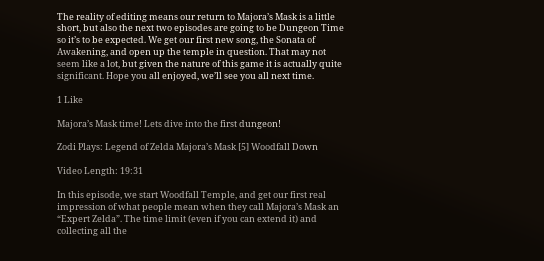The reality of editing means our return to Majora’s Mask is a little short, but also the next two episodes are going to be Dungeon Time so it’s to be expected. We get our first new song, the Sonata of Awakening, and open up the temple in question. That may not seem like a lot, but given the nature of this game it is actually quite significant. Hope you all enjoyed, we’ll see you all next time.

1 Like

Majora’s Mask time! Lets dive into the first dungeon!

Zodi Plays: Legend of Zelda Majora’s Mask [5] Woodfall Down

Video Length: 19:31

In this episode, we start Woodfall Temple, and get our first real impression of what people mean when they call Majora’s Mask an “Expert Zelda”. The time limit (even if you can extend it) and collecting all the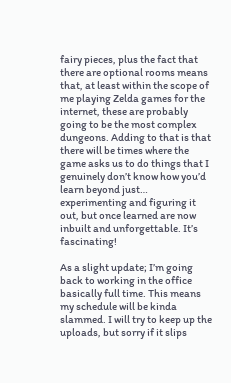fairy pieces, plus the fact that there are optional rooms means that, at least within the scope of me playing Zelda games for the internet, these are probably going to be the most complex dungeons. Adding to that is that there will be times where the game asks us to do things that I genuinely don’t know how you’d learn beyond just… experimenting and figuring it out, but once learned are now inbuilt and unforgettable. It’s fascinating!

As a slight update; I’m going back to working in the office basically full time. This means my schedule will be kinda slammed. I will try to keep up the uploads, but sorry if it slips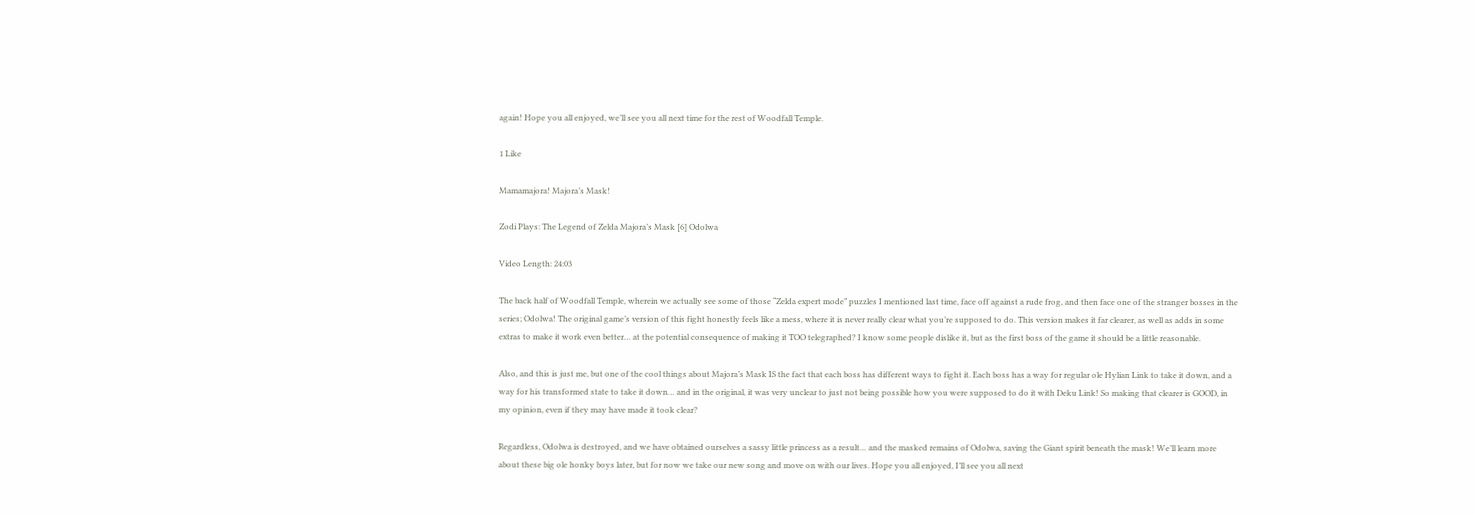again! Hope you all enjoyed, we’ll see you all next time for the rest of Woodfall Temple.

1 Like

Mamamajora! Majora’s Mask!

Zodi Plays: The Legend of Zelda Majora’s Mask [6] Odolwa

Video Length: 24:03

The back half of Woodfall Temple, wherein we actually see some of those “Zelda expert mode” puzzles I mentioned last time, face off against a rude frog, and then face one of the stranger bosses in the series; Odolwa! The original game’s version of this fight honestly feels like a mess, where it is never really clear what you’re supposed to do. This version makes it far clearer, as well as adds in some extras to make it work even better… at the potential consequence of making it TOO telegraphed? I know some people dislike it, but as the first boss of the game it should be a little reasonable.

Also, and this is just me, but one of the cool things about Majora’s Mask IS the fact that each boss has different ways to fight it. Each boss has a way for regular ole Hylian Link to take it down, and a way for his transformed state to take it down… and in the original, it was very unclear to just not being possible how you were supposed to do it with Deku Link! So making that clearer is GOOD, in my opinion, even if they may have made it took clear?

Regardless, Odolwa is destroyed, and we have obtained ourselves a sassy little princess as a result… and the masked remains of Odolwa, saving the Giant spirit beneath the mask! We’ll learn more about these big ole honky boys later, but for now we take our new song and move on with our lives. Hope you all enjoyed, I’ll see you all next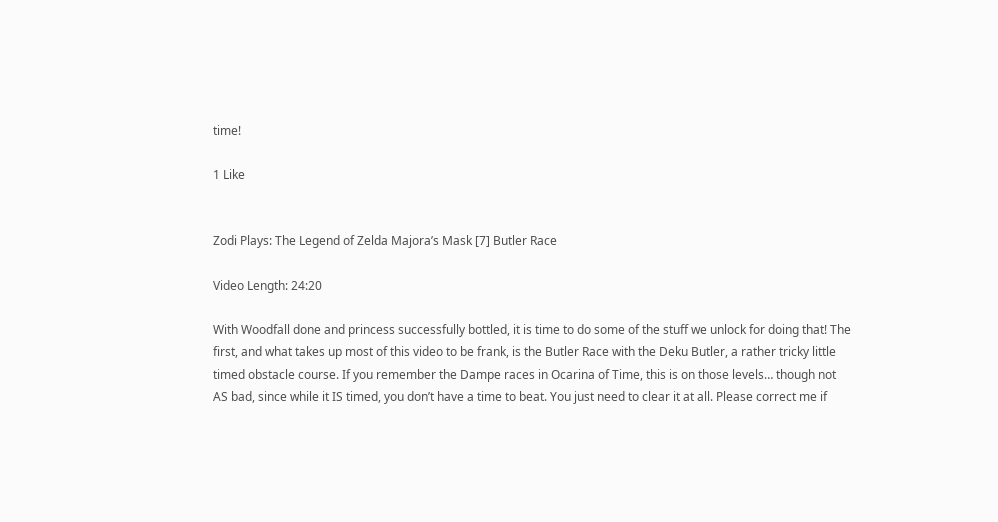time!

1 Like


Zodi Plays: The Legend of Zelda Majora’s Mask [7] Butler Race

Video Length: 24:20

With Woodfall done and princess successfully bottled, it is time to do some of the stuff we unlock for doing that! The first, and what takes up most of this video to be frank, is the Butler Race with the Deku Butler, a rather tricky little timed obstacle course. If you remember the Dampe races in Ocarina of Time, this is on those levels… though not AS bad, since while it IS timed, you don’t have a time to beat. You just need to clear it at all. Please correct me if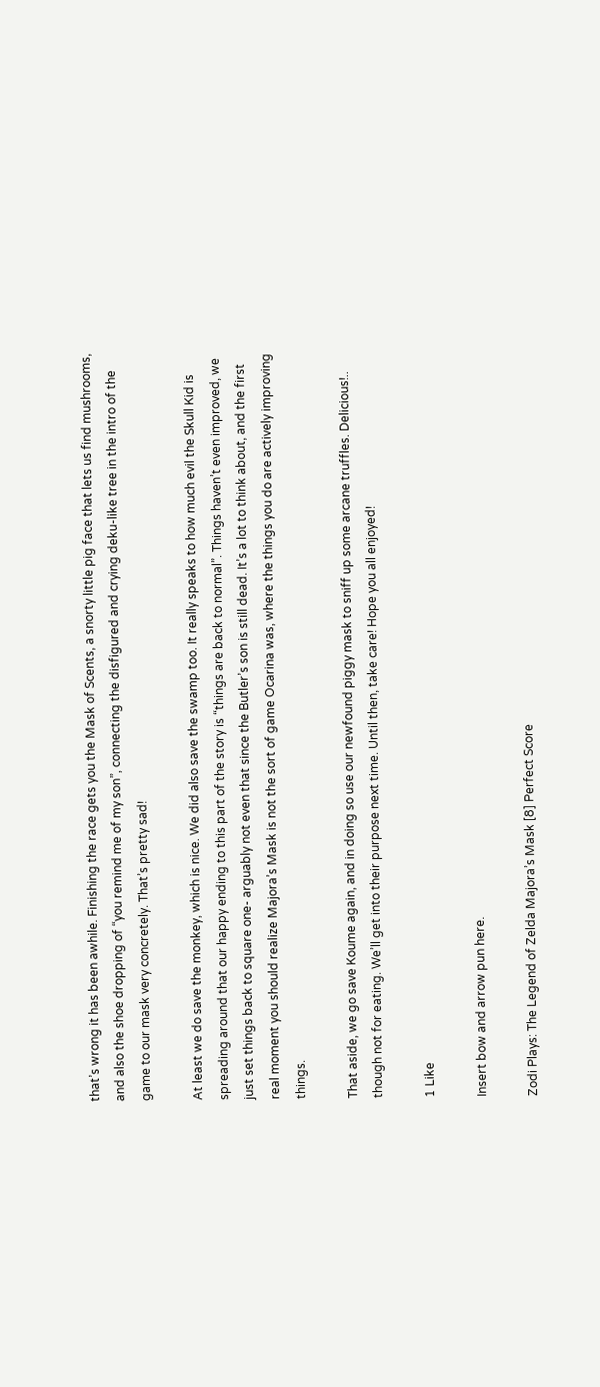that’s wrong it has been awhile. Finishing the race gets you the Mask of Scents, a snorty little pig face that lets us find mushrooms, and also the shoe dropping of “you remind me of my son”, connecting the disfigured and crying deku-like tree in the intro of the game to our mask very concretely. That’s pretty sad!

At least we do save the monkey, which is nice. We did also save the swamp too. It really speaks to how much evil the Skull Kid is spreading around that our happy ending to this part of the story is “things are back to normal”. Things haven’t even improved, we just set things back to square one- arguably not even that since the Butler’s son is still dead. It’s a lot to think about, and the first real moment you should realize Majora’s Mask is not the sort of game Ocarina was, where the things you do are actively improving things.

That aside, we go save Koume again, and in doing so use our newfound piggy mask to sniff up some arcane truffles. Delicious!.. though not for eating. We’ll get into their purpose next time. Until then, take care! Hope you all enjoyed!

1 Like

Insert bow and arrow pun here.

Zodi Plays: The Legend of Zelda Majora’s Mask [8] Perfect Score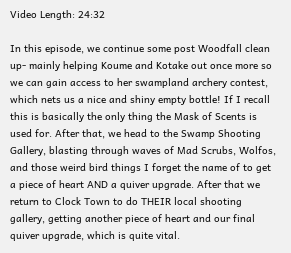Video Length: 24:32

In this episode, we continue some post Woodfall clean up- mainly helping Koume and Kotake out once more so we can gain access to her swampland archery contest, which nets us a nice and shiny empty bottle! If I recall this is basically the only thing the Mask of Scents is used for. After that, we head to the Swamp Shooting Gallery, blasting through waves of Mad Scrubs, Wolfos, and those weird bird things I forget the name of to get a piece of heart AND a quiver upgrade. After that we return to Clock Town to do THEIR local shooting gallery, getting another piece of heart and our final quiver upgrade, which is quite vital.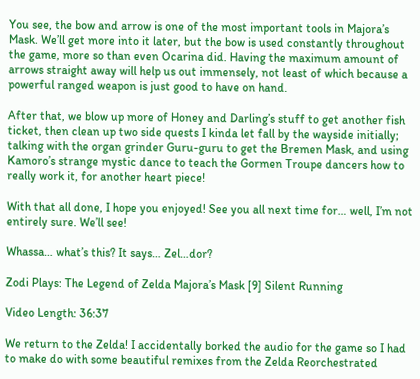You see, the bow and arrow is one of the most important tools in Majora’s Mask. We’ll get more into it later, but the bow is used constantly throughout the game, more so than even Ocarina did. Having the maximum amount of arrows straight away will help us out immensely, not least of which because a powerful ranged weapon is just good to have on hand.

After that, we blow up more of Honey and Darling’s stuff to get another fish ticket, then clean up two side quests I kinda let fall by the wayside initially; talking with the organ grinder Guru-guru to get the Bremen Mask, and using Kamoro’s strange mystic dance to teach the Gormen Troupe dancers how to really work it, for another heart piece!

With that all done, I hope you enjoyed! See you all next time for… well, I’m not entirely sure. We’ll see!

Whassa… what’s this? It says… Zel…dor?

Zodi Plays: The Legend of Zelda Majora’s Mask [9] Silent Running

Video Length: 36:37

We return to the Zelda! I accidentally borked the audio for the game so I had to make do with some beautiful remixes from the Zelda Reorchestrated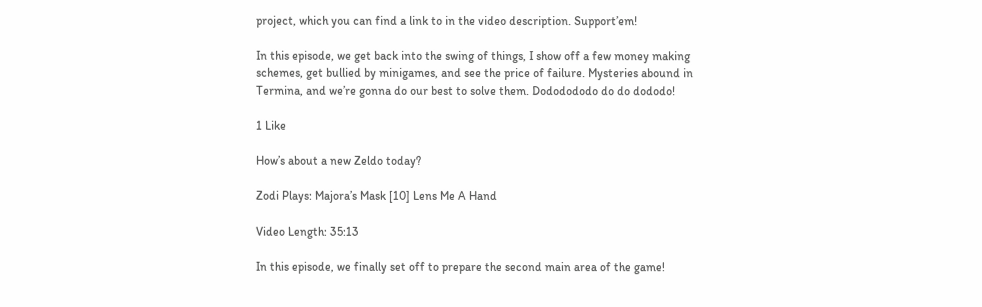project, which you can find a link to in the video description. Support’em!

In this episode, we get back into the swing of things, I show off a few money making schemes, get bullied by minigames, and see the price of failure. Mysteries abound in Termina, and we’re gonna do our best to solve them. Dododododo do do dododo!

1 Like

How’s about a new Zeldo today?

Zodi Plays: Majora’s Mask [10] Lens Me A Hand

Video Length: 35:13

In this episode, we finally set off to prepare the second main area of the game!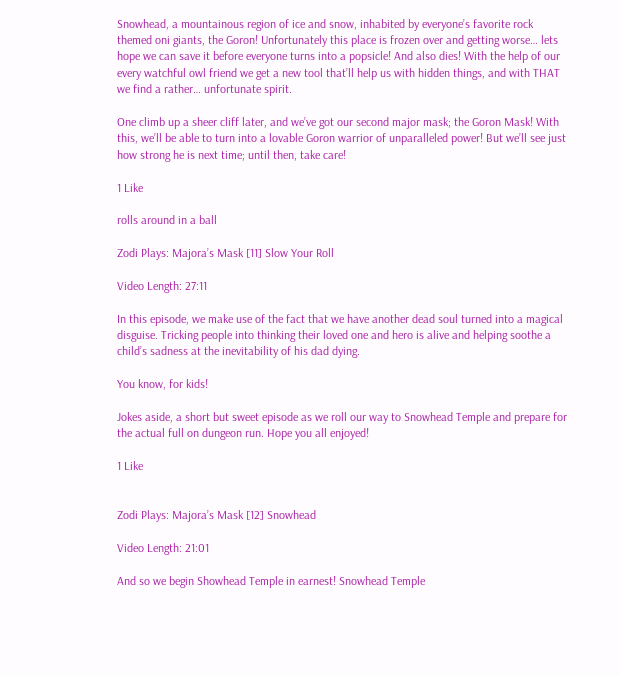Snowhead, a mountainous region of ice and snow, inhabited by everyone’s favorite rock themed oni giants, the Goron! Unfortunately this place is frozen over and getting worse… lets hope we can save it before everyone turns into a popsicle! And also dies! With the help of our every watchful owl friend we get a new tool that’ll help us with hidden things, and with THAT we find a rather… unfortunate spirit.

One climb up a sheer cliff later, and we’ve got our second major mask; the Goron Mask! With this, we’ll be able to turn into a lovable Goron warrior of unparalleled power! But we’ll see just how strong he is next time; until then, take care!

1 Like

rolls around in a ball

Zodi Plays: Majora’s Mask [11] Slow Your Roll

Video Length: 27:11

In this episode, we make use of the fact that we have another dead soul turned into a magical disguise. Tricking people into thinking their loved one and hero is alive and helping soothe a child’s sadness at the inevitability of his dad dying.

You know, for kids!

Jokes aside, a short but sweet episode as we roll our way to Snowhead Temple and prepare for the actual full on dungeon run. Hope you all enjoyed!

1 Like


Zodi Plays: Majora’s Mask [12] Snowhead

Video Length: 21:01

And so we begin Showhead Temple in earnest! Snowhead Temple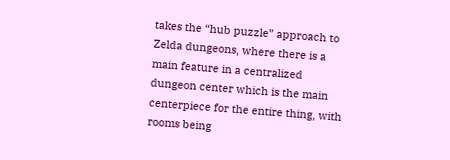takes the “hub puzzle” approach to Zelda dungeons, where there is a main feature in a centralized dungeon center which is the main centerpiece for the entire thing, with rooms being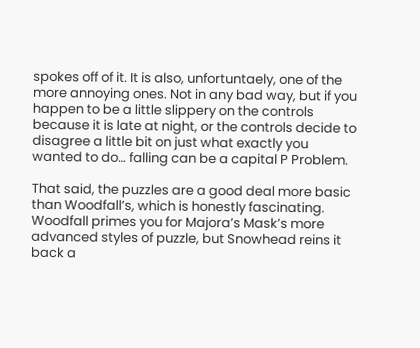spokes off of it. It is also, unfortuntaely, one of the more annoying ones. Not in any bad way, but if you happen to be a little slippery on the controls because it is late at night, or the controls decide to disagree a little bit on just what exactly you wanted to do… falling can be a capital P Problem.

That said, the puzzles are a good deal more basic than Woodfall’s, which is honestly fascinating. Woodfall primes you for Majora’s Mask’s more advanced styles of puzzle, but Snowhead reins it back a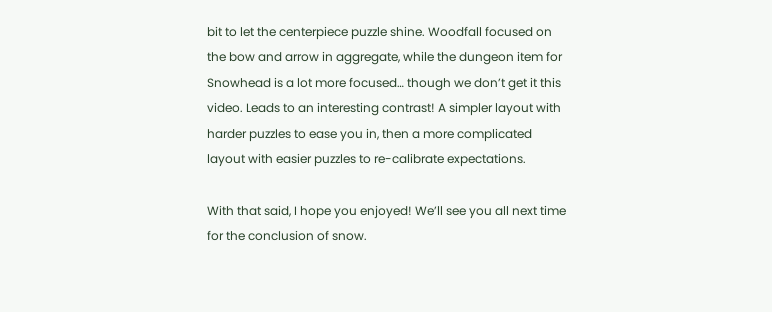bit to let the centerpiece puzzle shine. Woodfall focused on the bow and arrow in aggregate, while the dungeon item for Snowhead is a lot more focused… though we don’t get it this video. Leads to an interesting contrast! A simpler layout with harder puzzles to ease you in, then a more complicated layout with easier puzzles to re-calibrate expectations.

With that said, I hope you enjoyed! We’ll see you all next time for the conclusion of snow.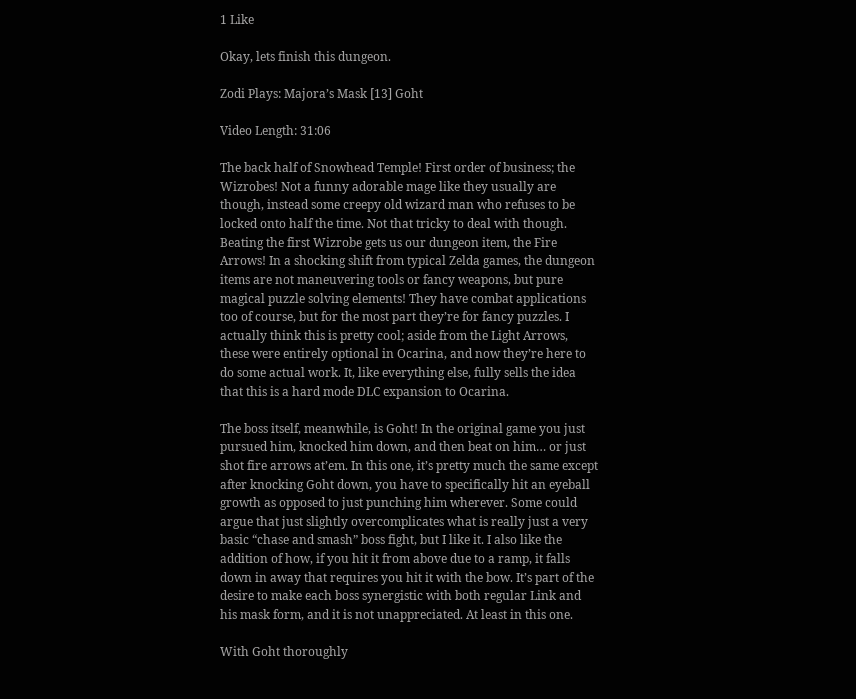1 Like

Okay, lets finish this dungeon.

Zodi Plays: Majora’s Mask [13] Goht

Video Length: 31:06

The back half of Snowhead Temple! First order of business; the Wizrobes! Not a funny adorable mage like they usually are though, instead some creepy old wizard man who refuses to be locked onto half the time. Not that tricky to deal with though. Beating the first Wizrobe gets us our dungeon item, the Fire Arrows! In a shocking shift from typical Zelda games, the dungeon items are not maneuvering tools or fancy weapons, but pure magical puzzle solving elements! They have combat applications too of course, but for the most part they’re for fancy puzzles. I actually think this is pretty cool; aside from the Light Arrows, these were entirely optional in Ocarina, and now they’re here to do some actual work. It, like everything else, fully sells the idea that this is a hard mode DLC expansion to Ocarina.

The boss itself, meanwhile, is Goht! In the original game you just pursued him, knocked him down, and then beat on him… or just shot fire arrows at’em. In this one, it’s pretty much the same except after knocking Goht down, you have to specifically hit an eyeball growth as opposed to just punching him wherever. Some could argue that just slightly overcomplicates what is really just a very basic “chase and smash” boss fight, but I like it. I also like the addition of how, if you hit it from above due to a ramp, it falls down in away that requires you hit it with the bow. It’s part of the desire to make each boss synergistic with both regular Link and his mask form, and it is not unappreciated. At least in this one.

With Goht thoroughly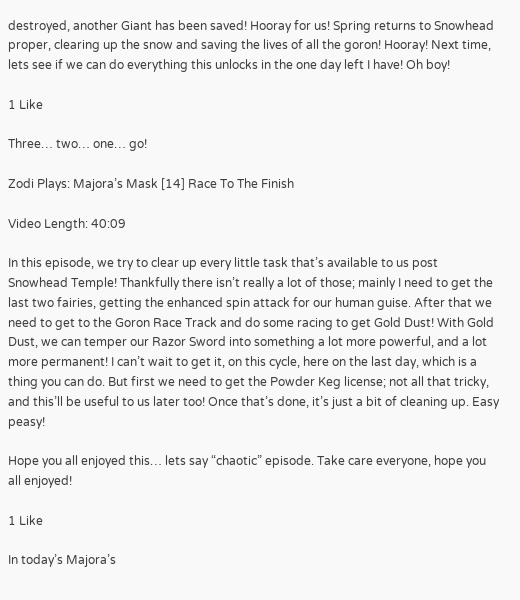destroyed, another Giant has been saved! Hooray for us! Spring returns to Snowhead proper, clearing up the snow and saving the lives of all the goron! Hooray! Next time, lets see if we can do everything this unlocks in the one day left I have! Oh boy!

1 Like

Three… two… one… go!

Zodi Plays: Majora’s Mask [14] Race To The Finish

Video Length: 40:09

In this episode, we try to clear up every little task that’s available to us post Snowhead Temple! Thankfully there isn’t really a lot of those; mainly I need to get the last two fairies, getting the enhanced spin attack for our human guise. After that we need to get to the Goron Race Track and do some racing to get Gold Dust! With Gold Dust, we can temper our Razor Sword into something a lot more powerful, and a lot more permanent! I can’t wait to get it, on this cycle, here on the last day, which is a thing you can do. But first we need to get the Powder Keg license; not all that tricky, and this’ll be useful to us later too! Once that’s done, it’s just a bit of cleaning up. Easy peasy!

Hope you all enjoyed this… lets say “chaotic” episode. Take care everyone, hope you all enjoyed!

1 Like

In today’s Majora’s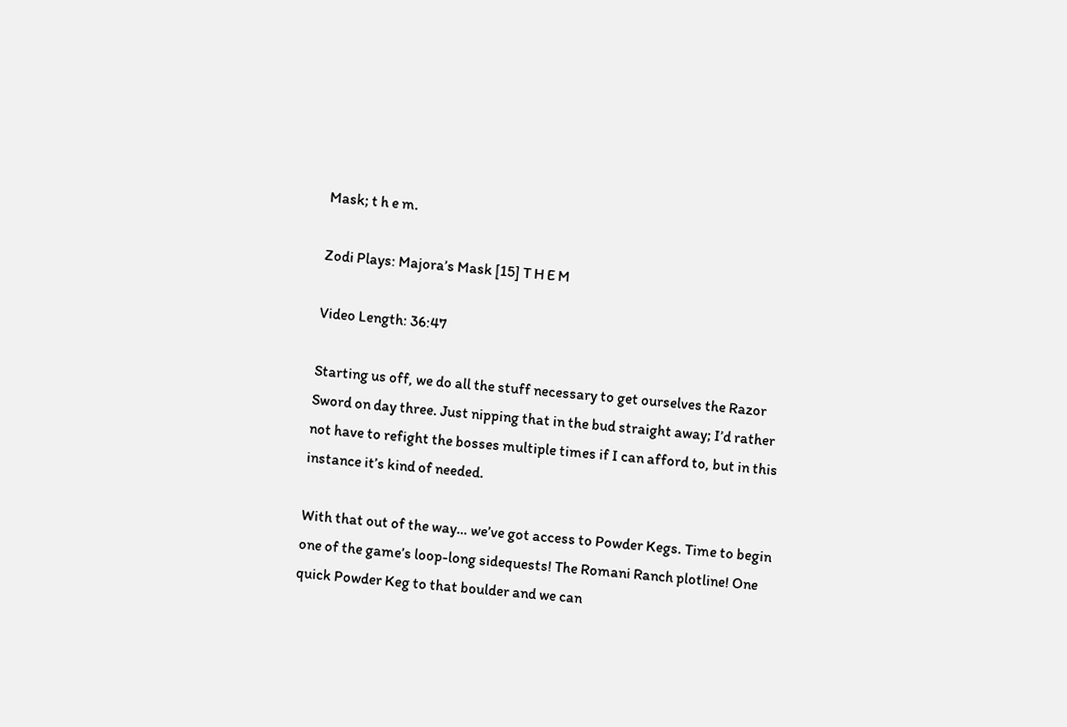Mask; t h e m.

Zodi Plays: Majora’s Mask [15] T H E M

Video Length: 36:47

Starting us off, we do all the stuff necessary to get ourselves the Razor Sword on day three. Just nipping that in the bud straight away; I’d rather not have to refight the bosses multiple times if I can afford to, but in this instance it’s kind of needed.

With that out of the way… we’ve got access to Powder Kegs. Time to begin one of the game’s loop-long sidequests! The Romani Ranch plotline! One quick Powder Keg to that boulder and we can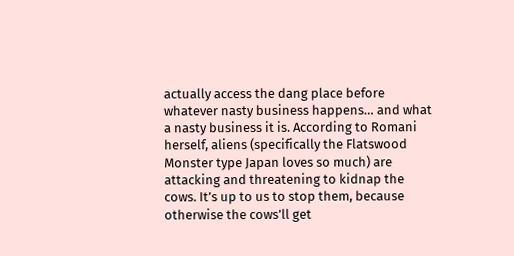actually access the dang place before whatever nasty business happens… and what a nasty business it is. According to Romani herself, aliens (specifically the Flatswood Monster type Japan loves so much) are attacking and threatening to kidnap the cows. It’s up to us to stop them, because otherwise the cows’ll get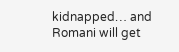kidnapped… and Romani will get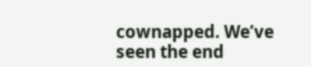cownapped. We’ve seen the end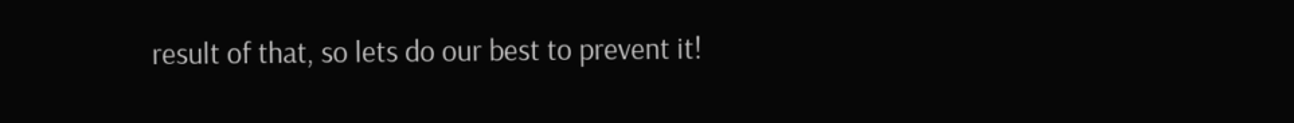result of that, so lets do our best to prevent it!